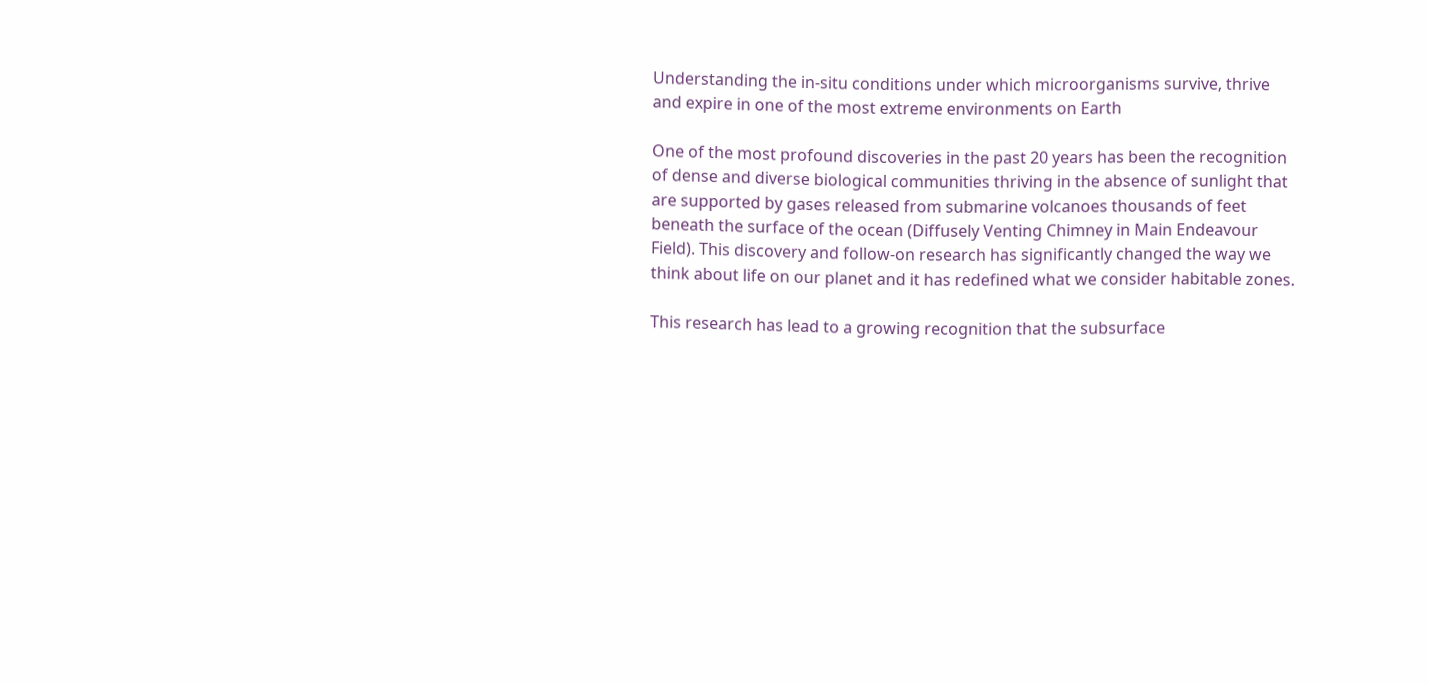Understanding the in-situ conditions under which microorganisms survive, thrive and expire in one of the most extreme environments on Earth

One of the most profound discoveries in the past 20 years has been the recognition of dense and diverse biological communities thriving in the absence of sunlight that are supported by gases released from submarine volcanoes thousands of feet beneath the surface of the ocean (Diffusely Venting Chimney in Main Endeavour Field). This discovery and follow-on research has significantly changed the way we think about life on our planet and it has redefined what we consider habitable zones.

This research has lead to a growing recognition that the subsurface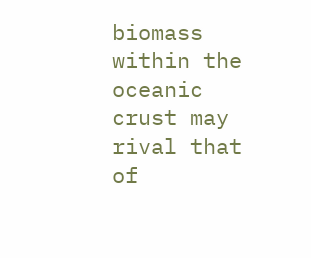biomass within the oceanic crust may rival that of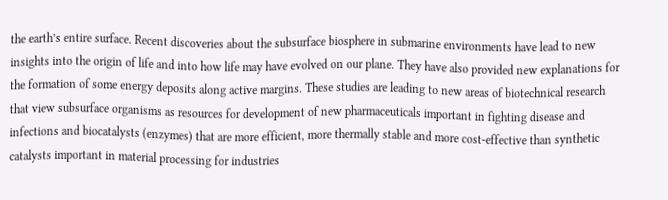the earth’s entire surface. Recent discoveries about the subsurface biosphere in submarine environments have lead to new insights into the origin of life and into how life may have evolved on our plane. They have also provided new explanations for the formation of some energy deposits along active margins. These studies are leading to new areas of biotechnical research that view subsurface organisms as resources for development of new pharmaceuticals important in fighting disease and infections and biocatalysts (enzymes) that are more efficient, more thermally stable and more cost-effective than synthetic catalysts important in material processing for industries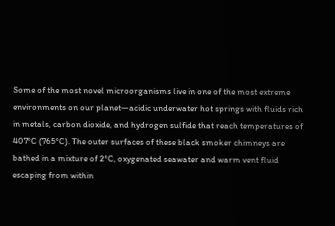Some of the most novel microorganisms live in one of the most extreme environments on our planet—acidic underwater hot springs with fluids rich in metals, carbon dioxide, and hydrogen sulfide that reach temperatures of 407°C (765°C). The outer surfaces of these black smoker chimneys are bathed in a mixture of 2°C, oxygenated seawater and warm vent fluid escaping from within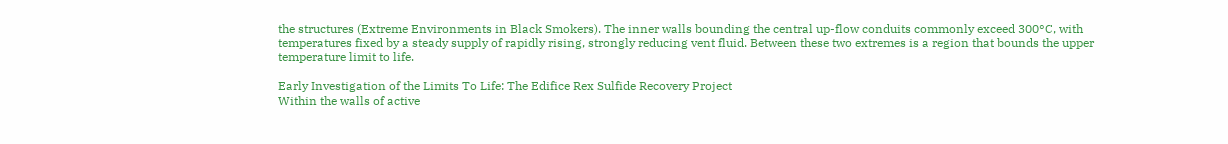the structures (Extreme Environments in Black Smokers). The inner walls bounding the central up-flow conduits commonly exceed 300°C, with temperatures fixed by a steady supply of rapidly rising, strongly reducing vent fluid. Between these two extremes is a region that bounds the upper temperature limit to life.

Early Investigation of the Limits To Life: The Edifice Rex Sulfide Recovery Project
Within the walls of active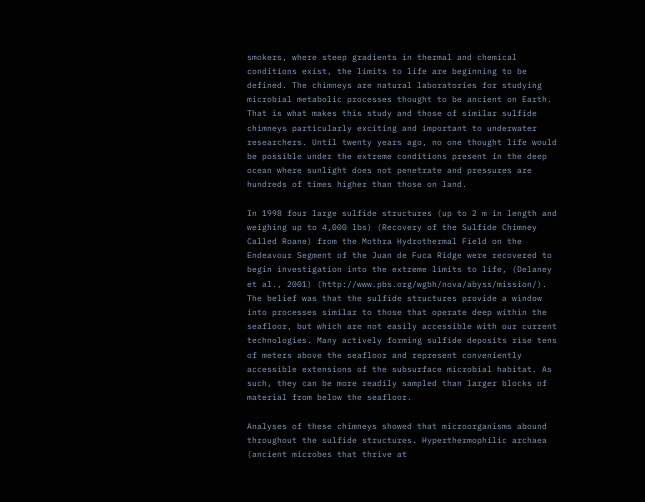smokers, where steep gradients in thermal and chemical conditions exist, the limits to life are beginning to be defined. The chimneys are natural laboratories for studying microbial metabolic processes thought to be ancient on Earth. That is what makes this study and those of similar sulfide chimneys particularly exciting and important to underwater researchers. Until twenty years ago, no one thought life would be possible under the extreme conditions present in the deep ocean where sunlight does not penetrate and pressures are hundreds of times higher than those on land.

In 1998 four large sulfide structures (up to 2 m in length and weighing up to 4,000 lbs) (Recovery of the Sulfide Chimney Called Roane) from the Mothra Hydrothermal Field on the Endeavour Segment of the Juan de Fuca Ridge were recovered to begin investigation into the extreme limits to life, (Delaney et al., 2001) (http://www.pbs.org/wgbh/nova/abyss/mission/). The belief was that the sulfide structures provide a window into processes similar to those that operate deep within the seafloor, but which are not easily accessible with our current technologies. Many actively forming sulfide deposits rise tens of meters above the seafloor and represent conveniently accessible extensions of the subsurface microbial habitat. As such, they can be more readily sampled than larger blocks of material from below the seafloor.

Analyses of these chimneys showed that microorganisms abound throughout the sulfide structures. Hyperthermophilic archaea (ancient microbes that thrive at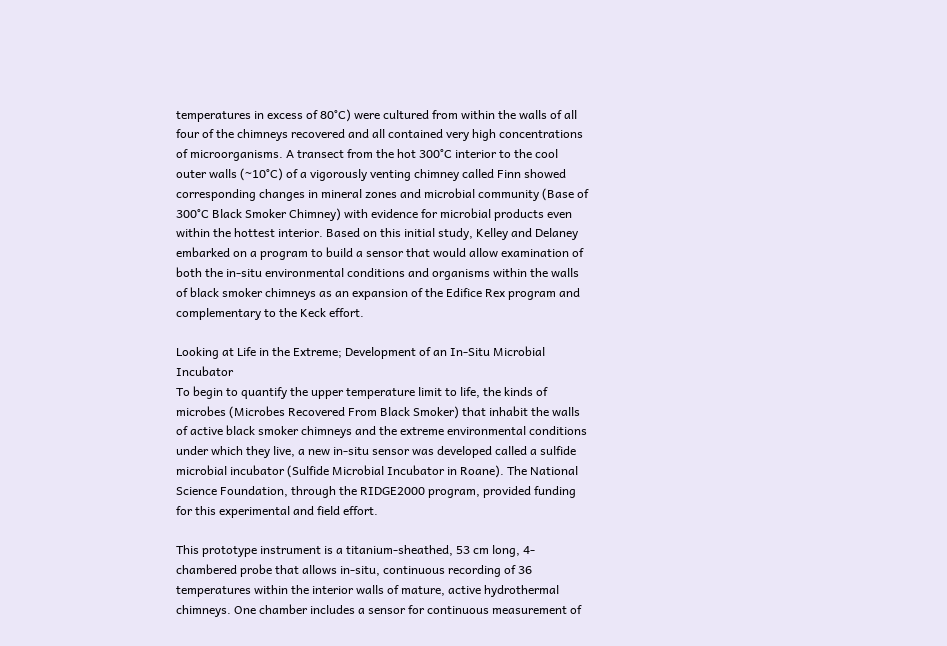temperatures in excess of 80°C) were cultured from within the walls of all four of the chimneys recovered and all contained very high concentrations of microorganisms. A transect from the hot 300°C interior to the cool outer walls (~10°C) of a vigorously venting chimney called Finn showed corresponding changes in mineral zones and microbial community (Base of 300°C Black Smoker Chimney) with evidence for microbial products even within the hottest interior. Based on this initial study, Kelley and Delaney embarked on a program to build a sensor that would allow examination of both the in-situ environmental conditions and organisms within the walls of black smoker chimneys as an expansion of the Edifice Rex program and complementary to the Keck effort.

Looking at Life in the Extreme; Development of an In-Situ Microbial Incubator
To begin to quantify the upper temperature limit to life, the kinds of microbes (Microbes Recovered From Black Smoker) that inhabit the walls of active black smoker chimneys and the extreme environmental conditions under which they live, a new in-situ sensor was developed called a sulfide microbial incubator (Sulfide Microbial Incubator in Roane). The National Science Foundation, through the RIDGE2000 program, provided funding for this experimental and field effort.

This prototype instrument is a titanium-sheathed, 53 cm long, 4-chambered probe that allows in-situ, continuous recording of 36 temperatures within the interior walls of mature, active hydrothermal chimneys. One chamber includes a sensor for continuous measurement of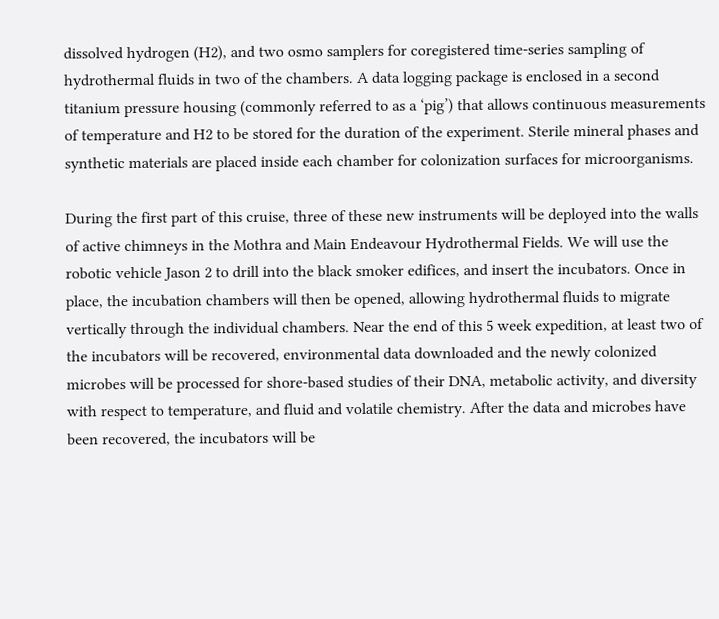dissolved hydrogen (H2), and two osmo samplers for coregistered time-series sampling of hydrothermal fluids in two of the chambers. A data logging package is enclosed in a second titanium pressure housing (commonly referred to as a ‘pig’) that allows continuous measurements of temperature and H2 to be stored for the duration of the experiment. Sterile mineral phases and synthetic materials are placed inside each chamber for colonization surfaces for microorganisms.

During the first part of this cruise, three of these new instruments will be deployed into the walls of active chimneys in the Mothra and Main Endeavour Hydrothermal Fields. We will use the robotic vehicle Jason 2 to drill into the black smoker edifices, and insert the incubators. Once in place, the incubation chambers will then be opened, allowing hydrothermal fluids to migrate vertically through the individual chambers. Near the end of this 5 week expedition, at least two of the incubators will be recovered, environmental data downloaded and the newly colonized microbes will be processed for shore-based studies of their DNA, metabolic activity, and diversity with respect to temperature, and fluid and volatile chemistry. After the data and microbes have been recovered, the incubators will be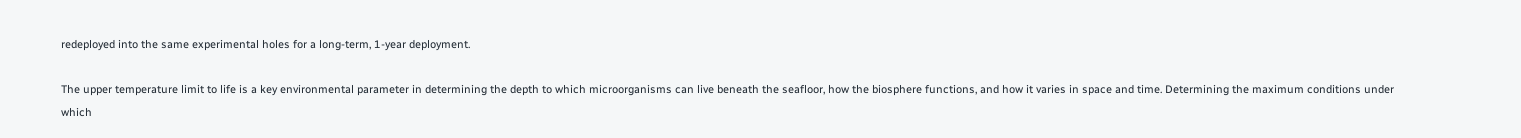redeployed into the same experimental holes for a long-term, 1-year deployment.

The upper temperature limit to life is a key environmental parameter in determining the depth to which microorganisms can live beneath the seafloor, how the biosphere functions, and how it varies in space and time. Determining the maximum conditions under which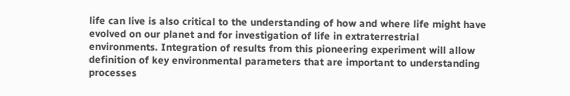life can live is also critical to the understanding of how and where life might have evolved on our planet and for investigation of life in extraterrestrial environments. Integration of results from this pioneering experiment will allow definition of key environmental parameters that are important to understanding processes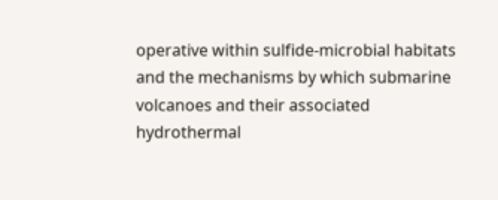operative within sulfide-microbial habitats and the mechanisms by which submarine volcanoes and their associated hydrothermal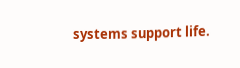systems support life.